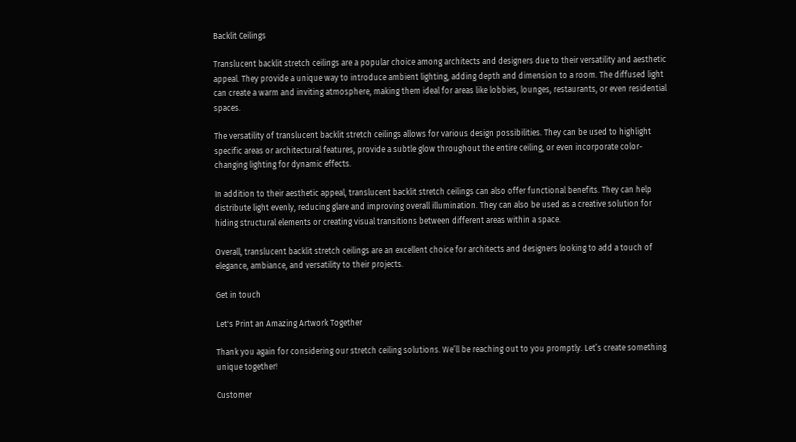Backlit Ceilings

Translucent backlit stretch ceilings are a popular choice among architects and designers due to their versatility and aesthetic appeal. They provide a unique way to introduce ambient lighting, adding depth and dimension to a room. The diffused light can create a warm and inviting atmosphere, making them ideal for areas like lobbies, lounges, restaurants, or even residential spaces.

The versatility of translucent backlit stretch ceilings allows for various design possibilities. They can be used to highlight specific areas or architectural features, provide a subtle glow throughout the entire ceiling, or even incorporate color-changing lighting for dynamic effects.

In addition to their aesthetic appeal, translucent backlit stretch ceilings can also offer functional benefits. They can help distribute light evenly, reducing glare and improving overall illumination. They can also be used as a creative solution for hiding structural elements or creating visual transitions between different areas within a space.

Overall, translucent backlit stretch ceilings are an excellent choice for architects and designers looking to add a touch of elegance, ambiance, and versatility to their projects.

Get in touch

Let's Print an Amazing Artwork Together

Thank you again for considering our stretch ceiling solutions. We’ll be reaching out to you promptly. Let’s create something unique together!

Customer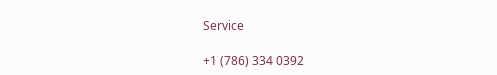Service

+1 (786) 334 0392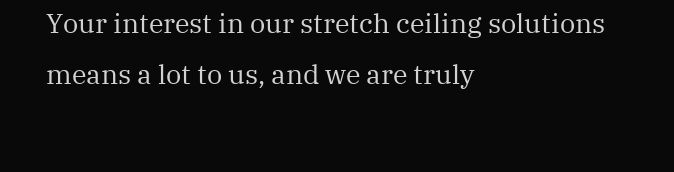Your interest in our stretch ceiling solutions means a lot to us, and we are truly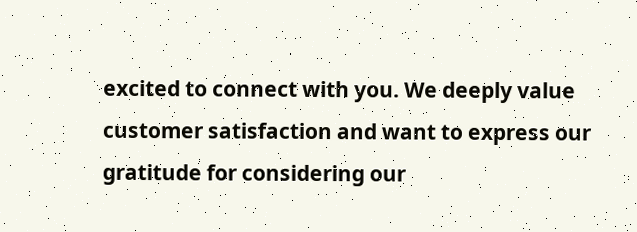excited to connect with you. We deeply value customer satisfaction and want to express our gratitude for considering our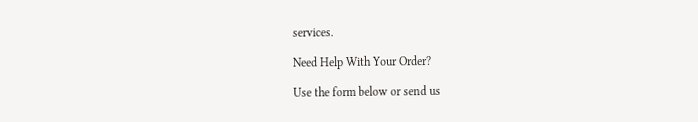services.

Need Help With Your Order?

Use the form below or send us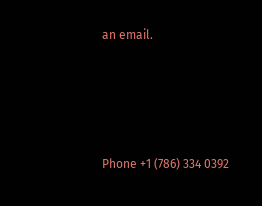an email.




Phone +1 (786) 334 0392